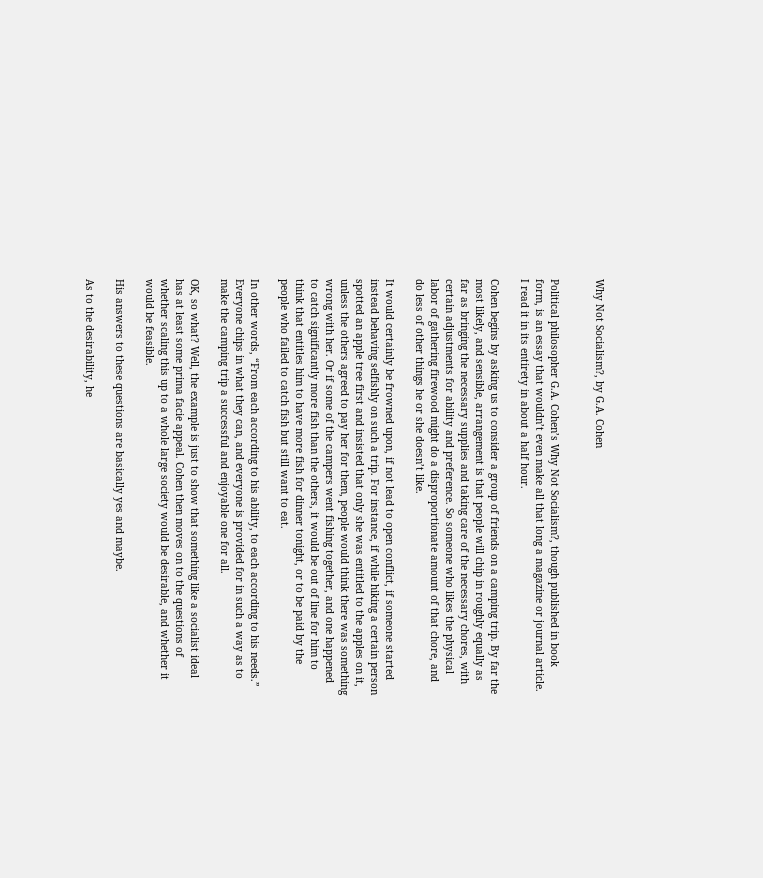Why Not Socialism?, by G.A. Cohen


Political philosopher G.A. Cohen’s Why Not Socialism?, though published in book form, is an essay that wouldn’t even make all that long a magazine or journal article. I read it in its entirety in about a half hour.

Cohen begins by asking us to consider a group of friends on a camping trip. By far the most likely, and sensible, arrangement is that people will chip in roughly equally as far as bringing the necessary supplies and taking care of the necessary chores, with certain adjustments for ability and preference. So someone who likes the physical labor of gathering firewood might do a disproportionate amount of that chore, and do less of other things he or she doesn’t like.

It would certainly be frowned upon, if not lead to open conflict, if someone started instead behaving selfishly on such a trip. For instance, if while hiking a certain person spotted an apple tree first and insisted that only she was entitled to the apples on it, unless the others agreed to pay her for them, people would think there was something wrong with her. Or if some of the campers went fishing together, and one happened to catch significantly more fish than the others, it would be out of line for him to think that entitles him to have more fish for dinner tonight, or to be paid by the people who failed to catch fish but still want to eat.

In other words, “From each according to his ability, to each according to his needs.” Everyone chips in what they can, and everyone is provided for in such a way as to make the camping trip a successful and enjoyable one for all.

OK, so what? Well, the example is just to show that something like a socialist ideal has at least some prima facie appeal. Cohen then moves on to the questions of whether scaling this up to a whole large society would be desirable, and whether it would be feasible.

His answers to these questions are basically yes and maybe.

As to the desirability, he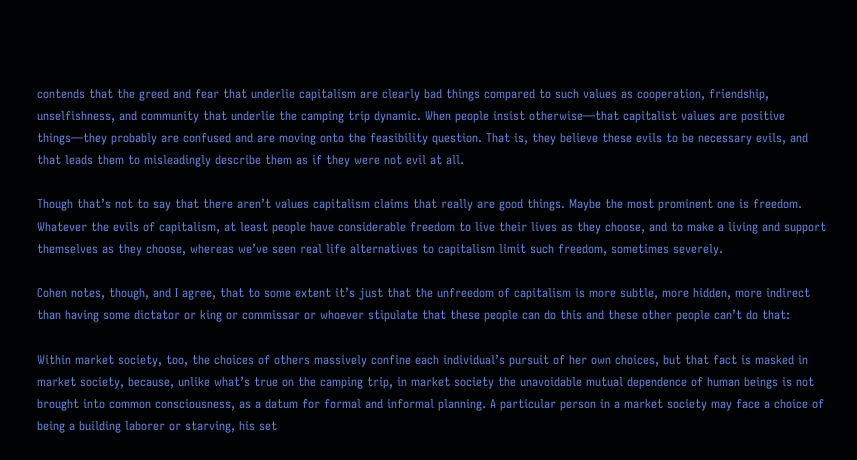contends that the greed and fear that underlie capitalism are clearly bad things compared to such values as cooperation, friendship, unselfishness, and community that underlie the camping trip dynamic. When people insist otherwise—that capitalist values are positive things—they probably are confused and are moving onto the feasibility question. That is, they believe these evils to be necessary evils, and that leads them to misleadingly describe them as if they were not evil at all.

Though that’s not to say that there aren’t values capitalism claims that really are good things. Maybe the most prominent one is freedom. Whatever the evils of capitalism, at least people have considerable freedom to live their lives as they choose, and to make a living and support themselves as they choose, whereas we’ve seen real life alternatives to capitalism limit such freedom, sometimes severely.

Cohen notes, though, and I agree, that to some extent it’s just that the unfreedom of capitalism is more subtle, more hidden, more indirect than having some dictator or king or commissar or whoever stipulate that these people can do this and these other people can’t do that:

Within market society, too, the choices of others massively confine each individual’s pursuit of her own choices, but that fact is masked in market society, because, unlike what’s true on the camping trip, in market society the unavoidable mutual dependence of human beings is not brought into common consciousness, as a datum for formal and informal planning. A particular person in a market society may face a choice of being a building laborer or starving, his set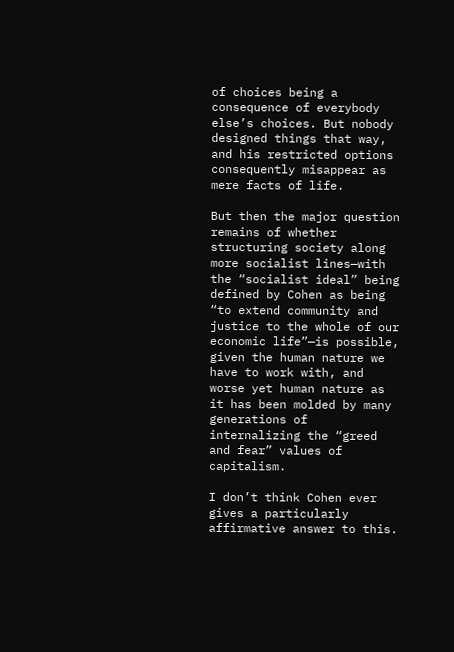of choices being a consequence of everybody else’s choices. But nobody designed things that way, and his restricted options consequently misappear as mere facts of life.

But then the major question remains of whether structuring society along more socialist lines—with the “socialist ideal” being defined by Cohen as being “to extend community and justice to the whole of our economic life”—is possible, given the human nature we have to work with, and worse yet human nature as it has been molded by many generations of internalizing the “greed and fear” values of capitalism.

I don’t think Cohen ever gives a particularly affirmative answer to this.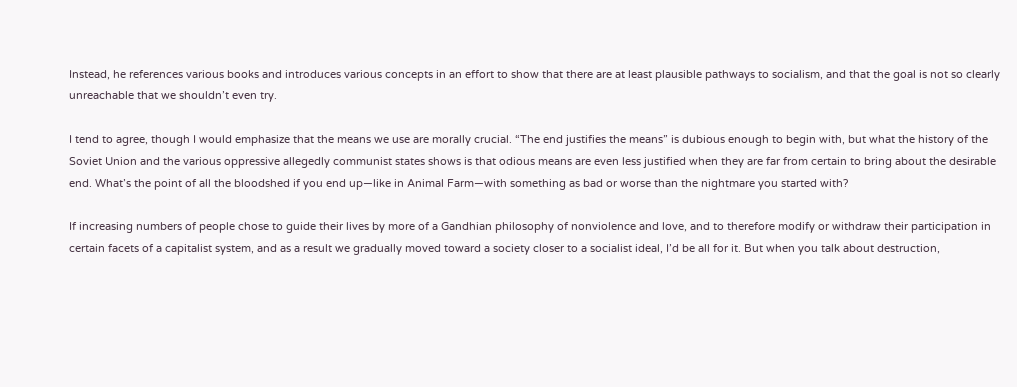Instead, he references various books and introduces various concepts in an effort to show that there are at least plausible pathways to socialism, and that the goal is not so clearly unreachable that we shouldn’t even try.

I tend to agree, though I would emphasize that the means we use are morally crucial. “The end justifies the means” is dubious enough to begin with, but what the history of the Soviet Union and the various oppressive allegedly communist states shows is that odious means are even less justified when they are far from certain to bring about the desirable end. What’s the point of all the bloodshed if you end up—like in Animal Farm—with something as bad or worse than the nightmare you started with?

If increasing numbers of people chose to guide their lives by more of a Gandhian philosophy of nonviolence and love, and to therefore modify or withdraw their participation in certain facets of a capitalist system, and as a result we gradually moved toward a society closer to a socialist ideal, I’d be all for it. But when you talk about destruction,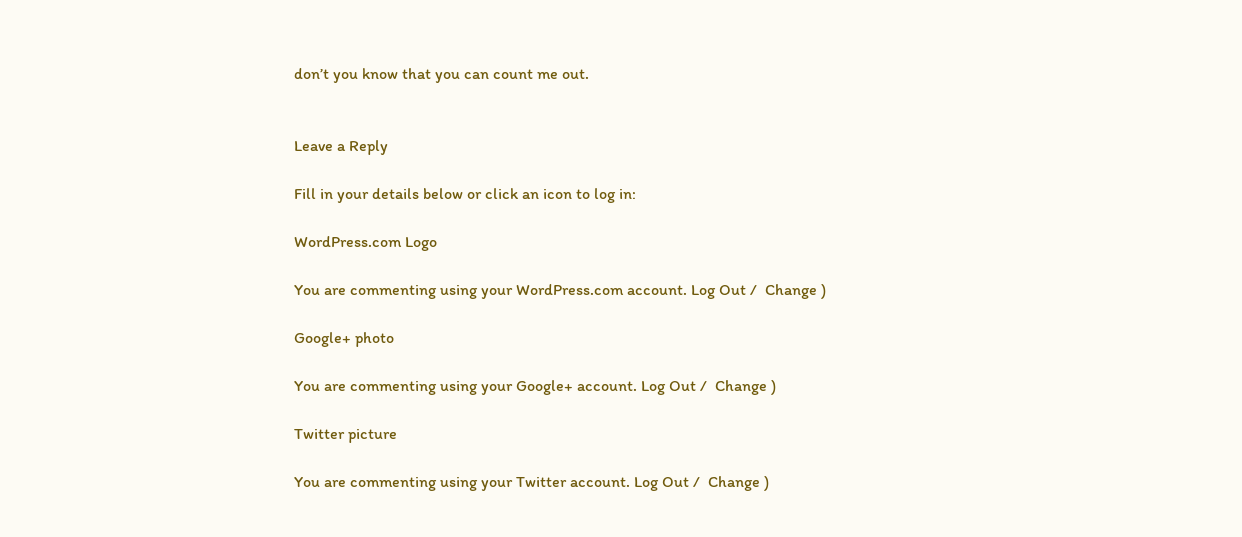don’t you know that you can count me out.


Leave a Reply

Fill in your details below or click an icon to log in:

WordPress.com Logo

You are commenting using your WordPress.com account. Log Out /  Change )

Google+ photo

You are commenting using your Google+ account. Log Out /  Change )

Twitter picture

You are commenting using your Twitter account. Log Out /  Change )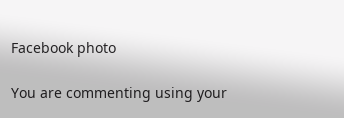Facebook photo

You are commenting using your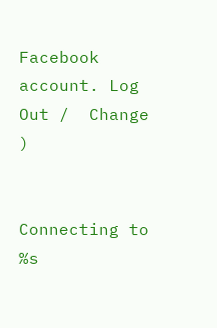Facebook account. Log Out /  Change )


Connecting to %s